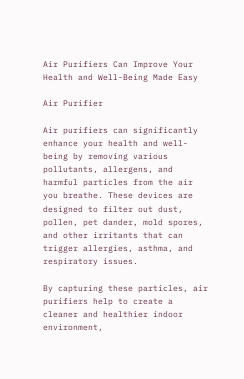Air Purifiers Can Improve Your Health and Well-Being Made Easy

Air Purifier

Air purifiers can significantly enhance your health and well-being by removing various pollutants, allergens, and harmful particles from the air you breathe. These devices are designed to filter out dust, pollen, pet dander, mold spores, and other irritants that can trigger allergies, asthma, and respiratory issues.

By capturing these particles, air purifiers help to create a cleaner and healthier indoor environment,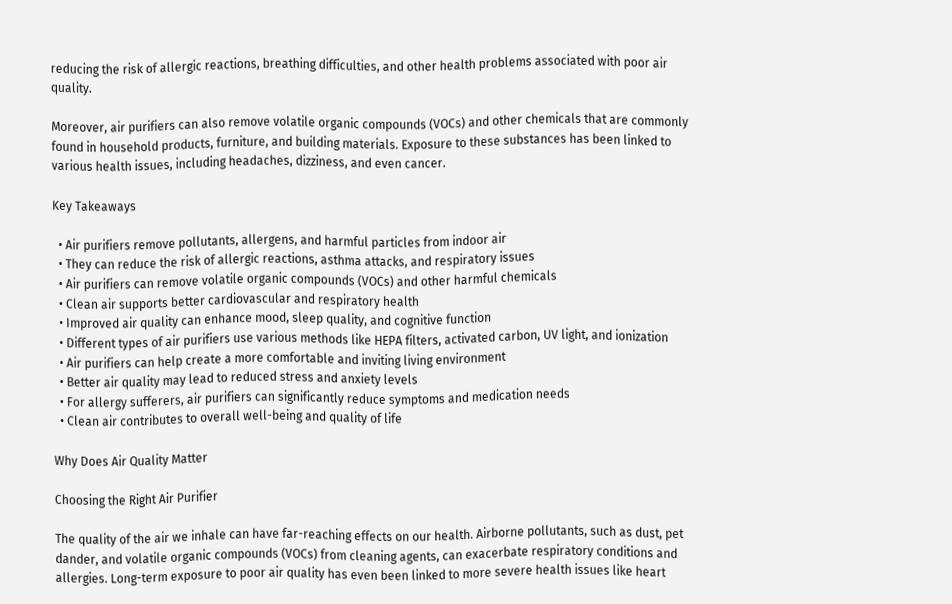reducing the risk of allergic reactions, breathing difficulties, and other health problems associated with poor air quality.

Moreover, air purifiers can also remove volatile organic compounds (VOCs) and other chemicals that are commonly found in household products, furniture, and building materials. Exposure to these substances has been linked to various health issues, including headaches, dizziness, and even cancer.

Key Takeaways

  • Air purifiers remove pollutants, allergens, and harmful particles from indoor air
  • They can reduce the risk of allergic reactions, asthma attacks, and respiratory issues
  • Air purifiers can remove volatile organic compounds (VOCs) and other harmful chemicals
  • Clean air supports better cardiovascular and respiratory health
  • Improved air quality can enhance mood, sleep quality, and cognitive function
  • Different types of air purifiers use various methods like HEPA filters, activated carbon, UV light, and ionization
  • Air purifiers can help create a more comfortable and inviting living environment
  • Better air quality may lead to reduced stress and anxiety levels
  • For allergy sufferers, air purifiers can significantly reduce symptoms and medication needs
  • Clean air contributes to overall well-being and quality of life

Why Does Air Quality Matter

Choosing the Right Air Purifier

The quality of the air we inhale can have far-reaching effects on our health. Airborne pollutants, such as dust, pet dander, and volatile organic compounds (VOCs) from cleaning agents, can exacerbate respiratory conditions and allergies. Long-term exposure to poor air quality has even been linked to more severe health issues like heart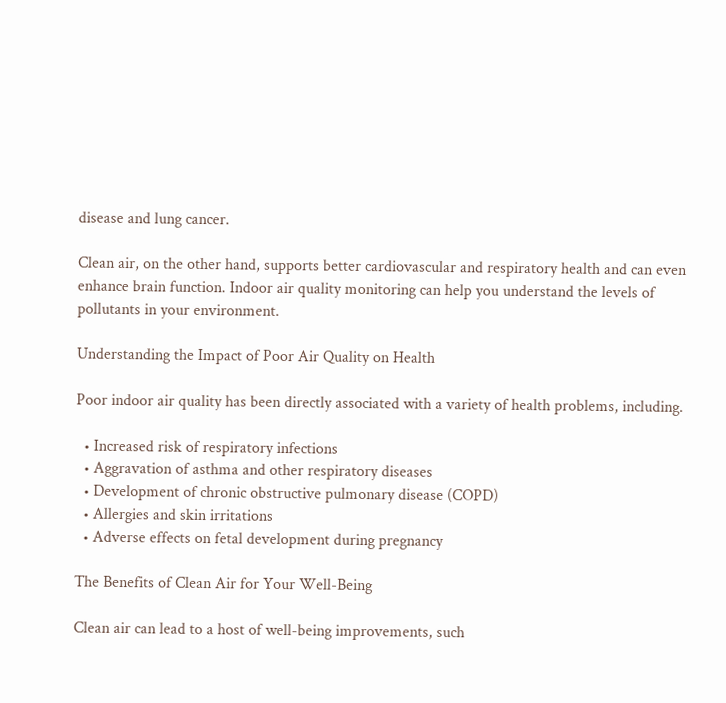disease and lung cancer.

Clean air, on the other hand, supports better cardiovascular and respiratory health and can even enhance brain function. Indoor air quality monitoring can help you understand the levels of pollutants in your environment.

Understanding the Impact of Poor Air Quality on Health

Poor indoor air quality has been directly associated with a variety of health problems, including.

  • Increased risk of respiratory infections
  • Aggravation of asthma and other respiratory diseases
  • Development of chronic obstructive pulmonary disease (COPD)
  • Allergies and skin irritations
  • Adverse effects on fetal development during pregnancy

The Benefits of Clean Air for Your Well-Being

Clean air can lead to a host of well-being improvements, such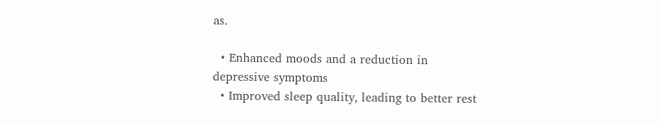as.

  • Enhanced moods and a reduction in depressive symptoms
  • Improved sleep quality, leading to better rest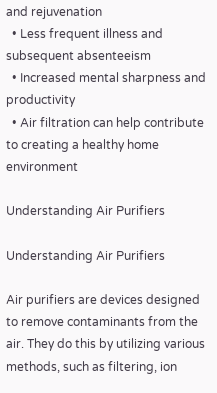and rejuvenation
  • Less frequent illness and subsequent absenteeism
  • Increased mental sharpness and productivity
  • Air filtration can help contribute to creating a healthy home environment

Understanding Air Purifiers

Understanding Air Purifiers

Air purifiers are devices designed to remove contaminants from the air. They do this by utilizing various methods, such as filtering, ion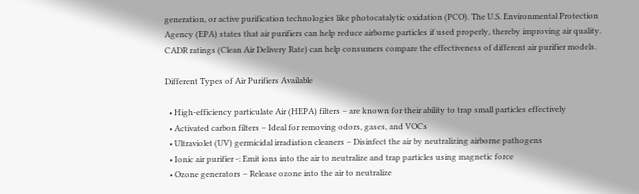generation, or active purification technologies like photocatalytic oxidation (PCO). The U.S. Environmental Protection Agency (EPA) states that air purifiers can help reduce airborne particles if used properly, thereby improving air quality. CADR ratings (Clean Air Delivery Rate) can help consumers compare the effectiveness of different air purifier models.

Different Types of Air Purifiers Available

  • High-efficiency particulate Air (HEPA) filters – are known for their ability to trap small particles effectively
  • Activated carbon filters – Ideal for removing odors, gases, and VOCs
  • Ultraviolet (UV) germicidal irradiation cleaners – Disinfect the air by neutralizing airborne pathogens
  • Ionic air purifier -: Emit ions into the air to neutralize and trap particles using magnetic force
  • Ozone generators – Release ozone into the air to neutralize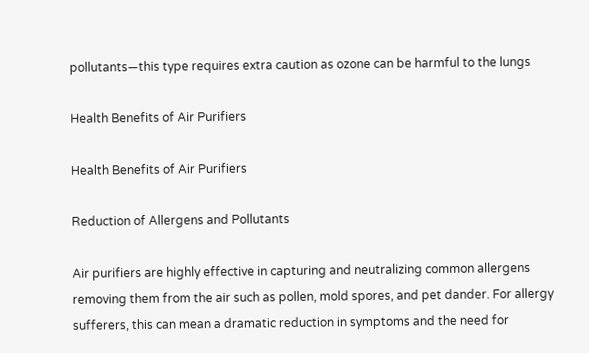pollutants—this type requires extra caution as ozone can be harmful to the lungs

Health Benefits of Air Purifiers

Health Benefits of Air Purifiers

Reduction of Allergens and Pollutants

Air purifiers are highly effective in capturing and neutralizing common allergens removing them from the air such as pollen, mold spores, and pet dander. For allergy sufferers, this can mean a dramatic reduction in symptoms and the need for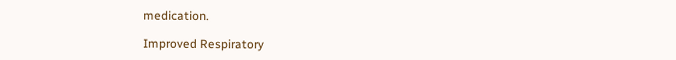medication.

Improved Respiratory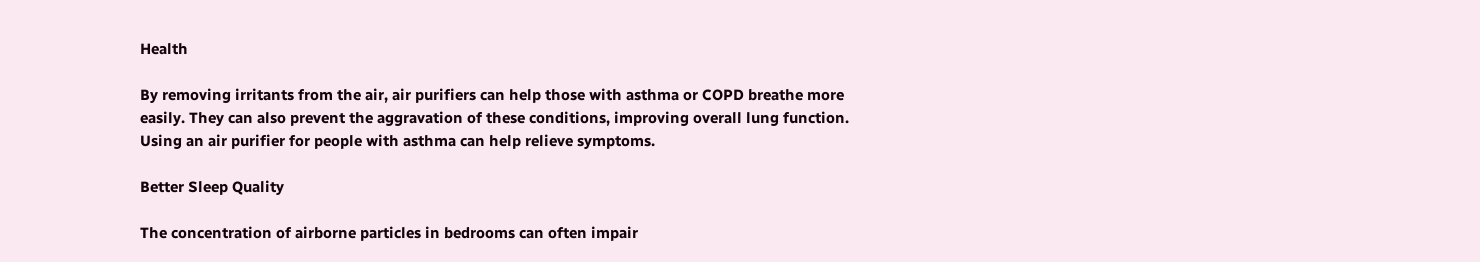Health

By removing irritants from the air, air purifiers can help those with asthma or COPD breathe more easily. They can also prevent the aggravation of these conditions, improving overall lung function. Using an air purifier for people with asthma can help relieve symptoms.

Better Sleep Quality

The concentration of airborne particles in bedrooms can often impair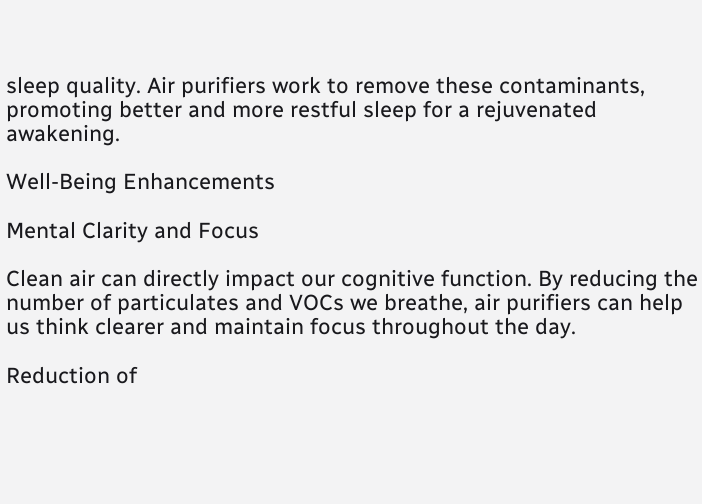sleep quality. Air purifiers work to remove these contaminants, promoting better and more restful sleep for a rejuvenated awakening.

Well-Being Enhancements

Mental Clarity and Focus

Clean air can directly impact our cognitive function. By reducing the number of particulates and VOCs we breathe, air purifiers can help us think clearer and maintain focus throughout the day.

Reduction of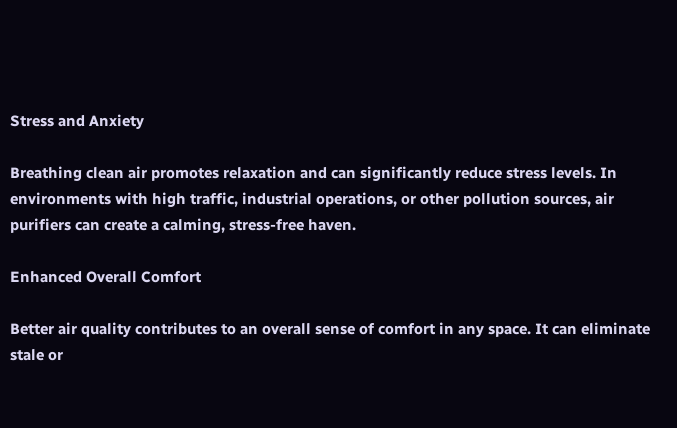Stress and Anxiety

Breathing clean air promotes relaxation and can significantly reduce stress levels. In environments with high traffic, industrial operations, or other pollution sources, air purifiers can create a calming, stress-free haven.

Enhanced Overall Comfort

Better air quality contributes to an overall sense of comfort in any space. It can eliminate stale or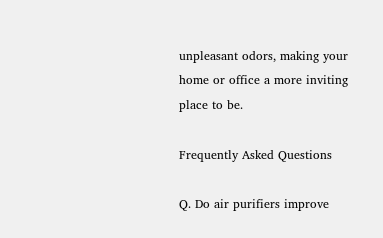unpleasant odors, making your home or office a more inviting place to be.

Frequently Asked Questions

Q. Do air purifiers improve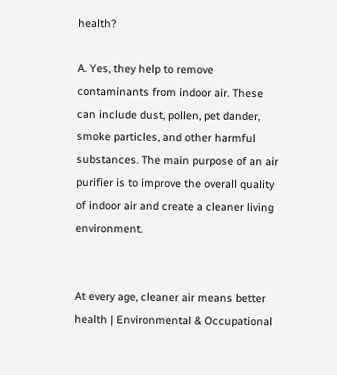health?

A. Yes, they help to remove contaminants from indoor air. These can include dust, pollen, pet dander, smoke particles, and other harmful substances. The main purpose of an air purifier is to improve the overall quality of indoor air and create a cleaner living environment.


At every age, cleaner air means better health | Environmental & Occupational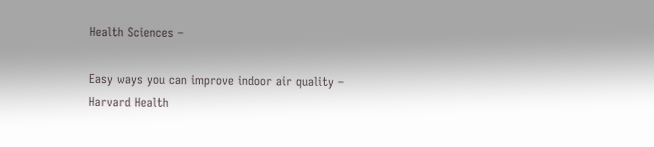Health Sciences –

Easy ways you can improve indoor air quality – Harvard Health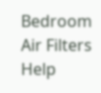Bedroom Air Filters Help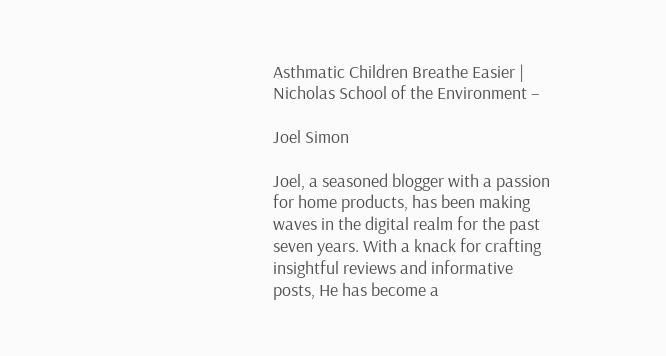Asthmatic Children Breathe Easier | Nicholas School of the Environment –

Joel Simon

Joel, a seasoned blogger with a passion for home products, has been making waves in the digital realm for the past seven years. With a knack for crafting insightful reviews and informative posts, He has become a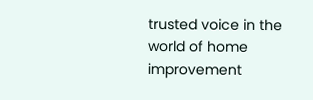trusted voice in the world of home improvement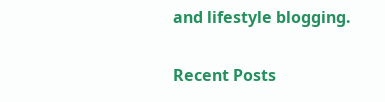and lifestyle blogging.

Recent Posts